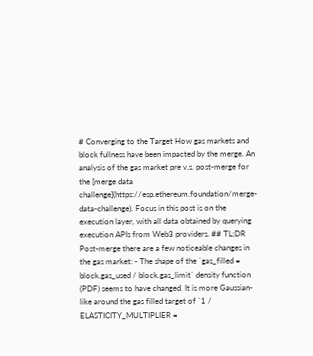# Converging to the Target How gas markets and block fullness have been impacted by the merge. An analysis of the gas market pre v.s. post-merge for the [merge data challenge](https://esp.ethereum.foundation/merge-data-challenge). Focus in this post is on the execution layer, with all data obtained by querying execution APIs from Web3 providers. ## TL;DR Post-merge there are a few noticeable changes in the gas market: - The shape of the `gas_filled = block.gas_used / block.gas_limit` density function (PDF) seems to have changed. It is more Gaussian-like around the gas filled target of `1 / ELASTICITY_MULTIPLIER =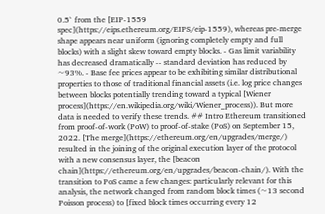0.5` from the [EIP-1559 spec](https://eips.ethereum.org/EIPS/eip-1559), whereas pre-merge shape appears near uniform (ignoring completely empty and full blocks) with a slight skew toward empty blocks. - Gas limit variability has decreased dramatically -- standard deviation has reduced by ~93%. - Base fee prices appear to be exhibiting similar distributional properties to those of traditional financial assets (i.e. log price changes between blocks potentially trending toward a typical [Wiener process](https://en.wikipedia.org/wiki/Wiener_process)). But more data is needed to verify these trends. ## Intro Ethereum transitioned from proof-of-work (PoW) to proof-of-stake (PoS) on September 15, 2022. [The merge](https://ethereum.org/en/upgrades/merge/) resulted in the joining of the original execution layer of the protocol with a new consensus layer, the [beacon chain](https://ethereum.org/en/upgrades/beacon-chain/). With the transition to PoS came a few changes: particularly relevant for this analysis, the network changed from random block times (~13 second Poisson process) to [fixed block times occurring every 12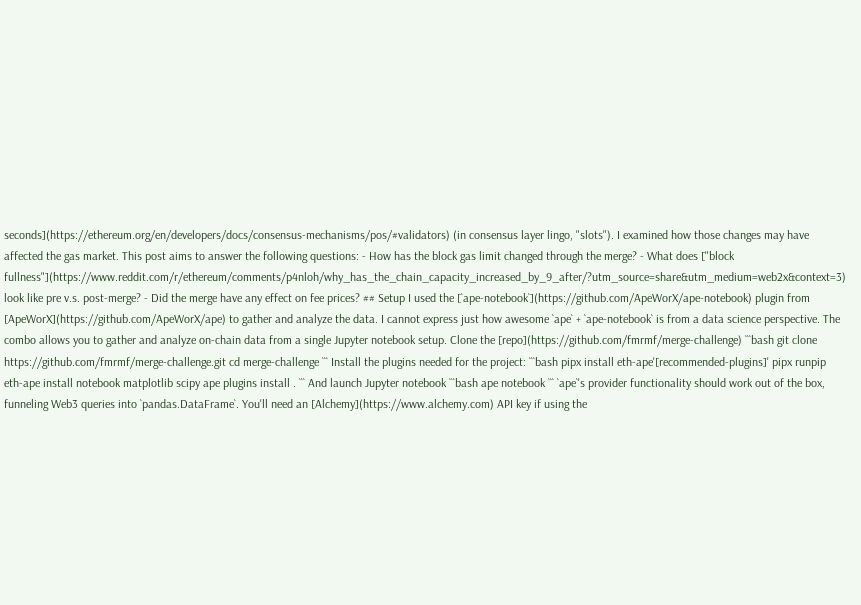seconds](https://ethereum.org/en/developers/docs/consensus-mechanisms/pos/#validators) (in consensus layer lingo, "slots"). I examined how those changes may have affected the gas market. This post aims to answer the following questions: - How has the block gas limit changed through the merge? - What does ["block fullness"](https://www.reddit.com/r/ethereum/comments/p4nloh/why_has_the_chain_capacity_increased_by_9_after/?utm_source=share&utm_medium=web2x&context=3) look like pre v.s. post-merge? - Did the merge have any effect on fee prices? ## Setup I used the [`ape-notebook`](https://github.com/ApeWorX/ape-notebook) plugin from [ApeWorX](https://github.com/ApeWorX/ape) to gather and analyze the data. I cannot express just how awesome `ape` + `ape-notebook` is from a data science perspective. The combo allows you to gather and analyze on-chain data from a single Jupyter notebook setup. Clone the [repo](https://github.com/fmrmf/merge-challenge) ```bash git clone https://github.com/fmrmf/merge-challenge.git cd merge-challenge ``` Install the plugins needed for the project: ```bash pipx install eth-ape'[recommended-plugins]' pipx runpip eth-ape install notebook matplotlib scipy ape plugins install . ``` And launch Jupyter notebook ```bash ape notebook ``` `ape`'s provider functionality should work out of the box, funneling Web3 queries into `pandas.DataFrame`. You'll need an [Alchemy](https://www.alchemy.com) API key if using the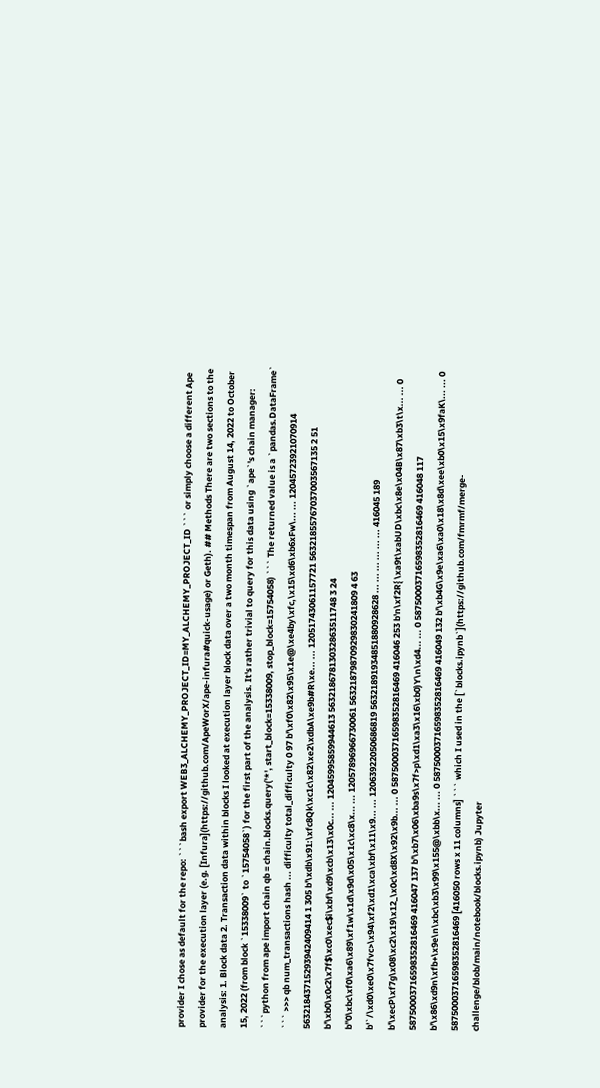provider I chose as default for the repo: ```bash export WEB3_ALCHEMY_PROJECT_ID=MY_ALCHEMY_PROJECT_ID ``` or simply choose a different Ape provider for the execution layer (e.g. [Infura](https://github.com/ApeWorX/ape-infura#quick-usage) or Geth). ## Methods There are two sections to the analysis: 1. Block data 2. Transaction data within blocks I looked at execution layer block data over a two month timespan from August 14, 2022 to October 15, 2022 (from block `15338009` to `15754058`) for the first part of the analysis. It's rather trivial to query for this data using `ape`'s chain manager: ```python from ape import chain qb = chain.blocks.query('*', start_block=15338009, stop_block=15754058) ``` The returned value is a `pandas.DataFrame` ``` >>> qb num_transactions hash ... difficulty total_difficulty 0 97 b'\xf0\x82\x95\x1e@\xe4by\xfc,\x15\xd6\xb6xFw\... ... 12045723921070914 56321843715293942409414 1 305 b'\xdb\x91:\xfc8Qk\xc1c\x82\xe2\xdbA\xe9b#R\xe... ... 12051743061157721 56321855767037003567135 2 51 b'\xb0\x0c2\x7f$\xc0\xec$i\xbf\xd9\xcb\x13\x0c... ... 12045995859944613 56321867813032863511748 3 24 b"0\xbc\xf0\xa6\x89\xf1w\x1d\x9d\x05\x1c\xc8\x... ... 12057896966730061 56321879870929830241809 4 63 b'`/\xd0\xe0\x7fvc>\x94\xf2\xd1\xca\xbf\x11\x9... ... 12063922050686819 56321891934851880928628 ... ... ... ... ... ... 416045 189 b'\xecP\xf7g\x08\xc2\x19\x12_\x0c\xd8X\x92\x9b... ... 0 58750003716598352816469 416046 253 b'n\xf2R{ \xa9t\xabUD\xbc\x8e\x04B\x87\xb3\t\x... ... 0 58750003716598352816469 416047 137 b'\xb7\x06\xba9s\x7f>p\xd1\xa3\x16\xb0)Y\n\xd4... ... 0 58750003716598352816469 416048 117 b'\x86\xd9n\xfb+\x9e\n\xbc\xb3\x99\x155@\xbb\x... ... 0 58750003716598352816469 416049 132 b'\xb4G\x9e\xa6\xa0\x18\x8d\xee\xb0\x15\x9faK\... ... 0 58750003716598352816469 [416050 rows x 11 columns] ``` which I used in the [`blocks.ipynb`](https://github.com/fmrmf/merge-challenge/blob/main/notebook/blocks.ipynb) Jupyter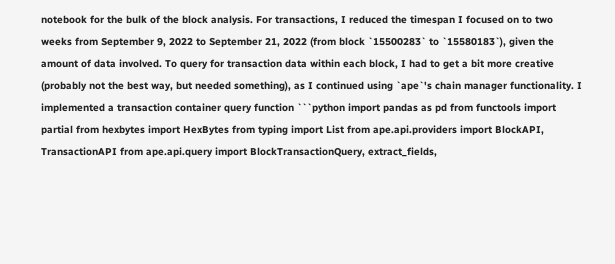notebook for the bulk of the block analysis. For transactions, I reduced the timespan I focused on to two weeks from September 9, 2022 to September 21, 2022 (from block `15500283` to `15580183`), given the amount of data involved. To query for transaction data within each block, I had to get a bit more creative (probably not the best way, but needed something), as I continued using `ape`'s chain manager functionality. I implemented a transaction container query function ```python import pandas as pd from functools import partial from hexbytes import HexBytes from typing import List from ape.api.providers import BlockAPI, TransactionAPI from ape.api.query import BlockTransactionQuery, extract_fields,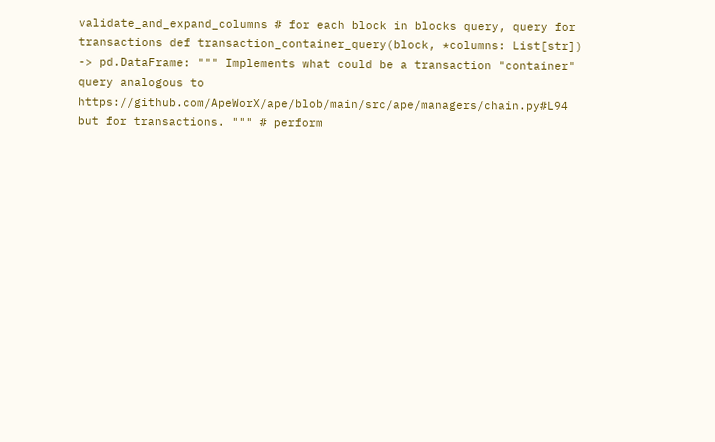validate_and_expand_columns # for each block in blocks query, query for transactions def transaction_container_query(block, *columns: List[str]) -> pd.DataFrame: """ Implements what could be a transaction "container" query analogous to https://github.com/ApeWorX/ape/blob/main/src/ape/managers/chain.py#L94 but for transactions. """ # perform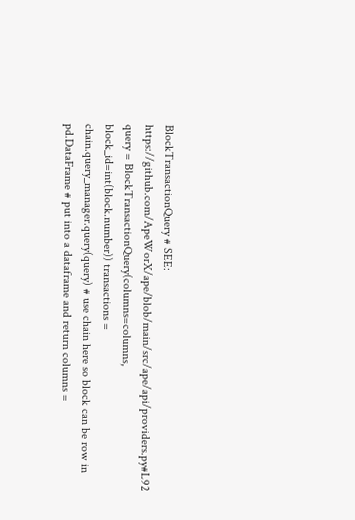BlockTransactionQuery # SEE: https://github.com/ApeWorX/ape/blob/main/src/ape/api/providers.py#L92 query = BlockTransactionQuery(columns=columns, block_id=int(block.number)) transactions = chain.query_manager.query(query) # use chain here so block can be row in pd.DataFrame # put into a dataframe and return columns =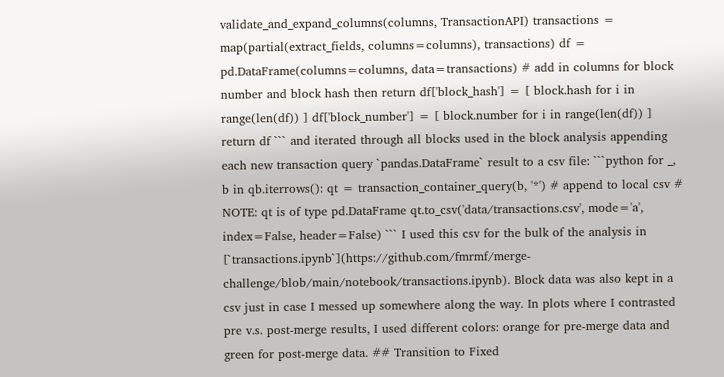validate_and_expand_columns(columns, TransactionAPI) transactions = map(partial(extract_fields, columns=columns), transactions) df = pd.DataFrame(columns=columns, data=transactions) # add in columns for block number and block hash then return df['block_hash'] = [ block.hash for i in range(len(df)) ] df['block_number'] = [ block.number for i in range(len(df)) ] return df ``` and iterated through all blocks used in the block analysis appending each new transaction query `pandas.DataFrame` result to a csv file: ```python for _, b in qb.iterrows(): qt = transaction_container_query(b, '*') # append to local csv # NOTE: qt is of type pd.DataFrame qt.to_csv('data/transactions.csv', mode='a', index=False, header=False) ``` I used this csv for the bulk of the analysis in [`transactions.ipynb`](https://github.com/fmrmf/merge-challenge/blob/main/notebook/transactions.ipynb). Block data was also kept in a csv just in case I messed up somewhere along the way. In plots where I contrasted pre v.s. post-merge results, I used different colors: orange for pre-merge data and green for post-merge data. ## Transition to Fixed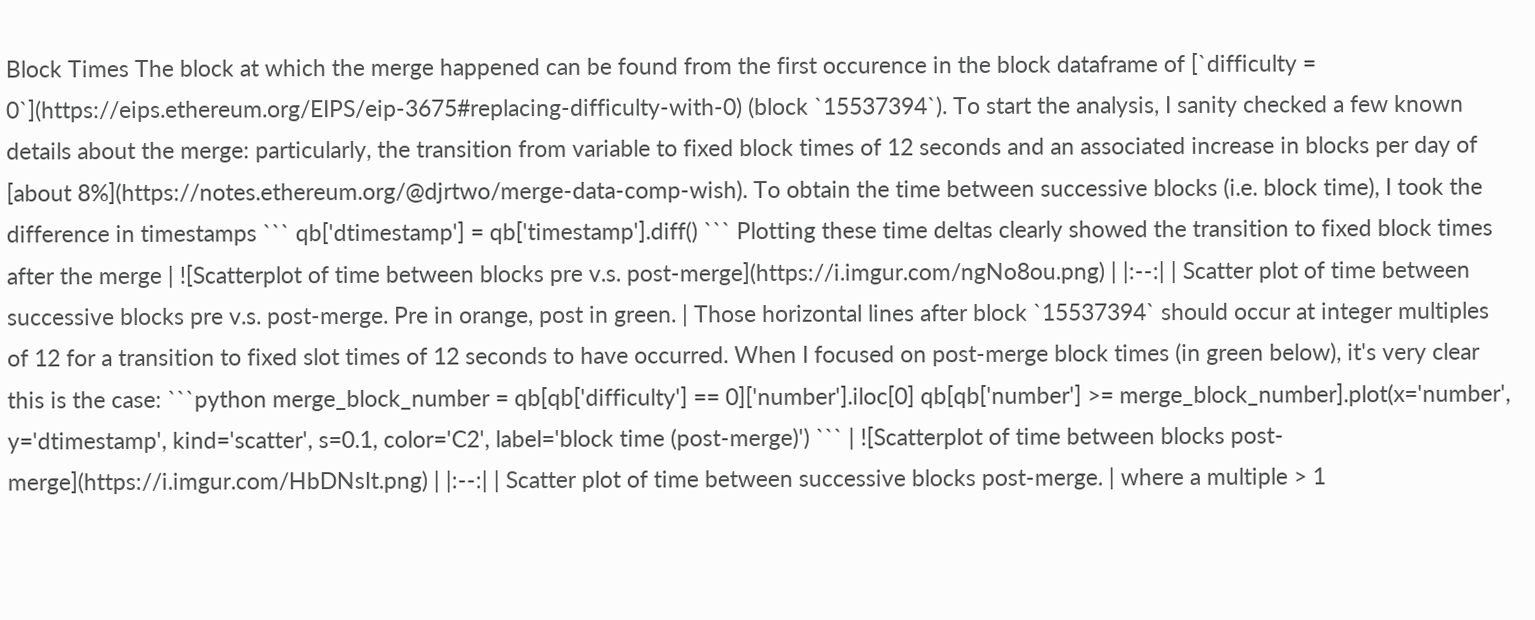Block Times The block at which the merge happened can be found from the first occurence in the block dataframe of [`difficulty = 0`](https://eips.ethereum.org/EIPS/eip-3675#replacing-difficulty-with-0) (block `15537394`). To start the analysis, I sanity checked a few known details about the merge: particularly, the transition from variable to fixed block times of 12 seconds and an associated increase in blocks per day of [about 8%](https://notes.ethereum.org/@djrtwo/merge-data-comp-wish). To obtain the time between successive blocks (i.e. block time), I took the difference in timestamps ``` qb['dtimestamp'] = qb['timestamp'].diff() ``` Plotting these time deltas clearly showed the transition to fixed block times after the merge | ![Scatterplot of time between blocks pre v.s. post-merge](https://i.imgur.com/ngNo8ou.png) | |:--:| | Scatter plot of time between successive blocks pre v.s. post-merge. Pre in orange, post in green. | Those horizontal lines after block `15537394` should occur at integer multiples of 12 for a transition to fixed slot times of 12 seconds to have occurred. When I focused on post-merge block times (in green below), it's very clear this is the case: ```python merge_block_number = qb[qb['difficulty'] == 0]['number'].iloc[0] qb[qb['number'] >= merge_block_number].plot(x='number', y='dtimestamp', kind='scatter', s=0.1, color='C2', label='block time (post-merge)') ``` | ![Scatterplot of time between blocks post-merge](https://i.imgur.com/HbDNsIt.png) | |:--:| | Scatter plot of time between successive blocks post-merge. | where a multiple > 1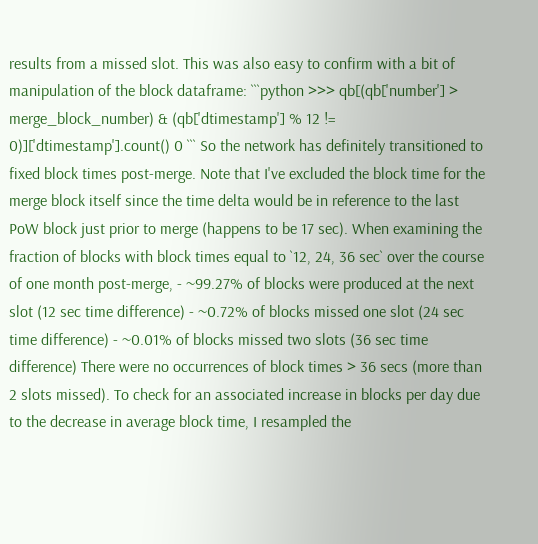results from a missed slot. This was also easy to confirm with a bit of manipulation of the block dataframe: ```python >>> qb[(qb['number'] > merge_block_number) & (qb['dtimestamp'] % 12 != 0)]['dtimestamp'].count() 0 ``` So the network has definitely transitioned to fixed block times post-merge. Note that I've excluded the block time for the merge block itself since the time delta would be in reference to the last PoW block just prior to merge (happens to be 17 sec). When examining the fraction of blocks with block times equal to `12, 24, 36 sec` over the course of one month post-merge, - ~99.27% of blocks were produced at the next slot (12 sec time difference) - ~0.72% of blocks missed one slot (24 sec time difference) - ~0.01% of blocks missed two slots (36 sec time difference) There were no occurrences of block times > 36 secs (more than 2 slots missed). To check for an associated increase in blocks per day due to the decrease in average block time, I resampled the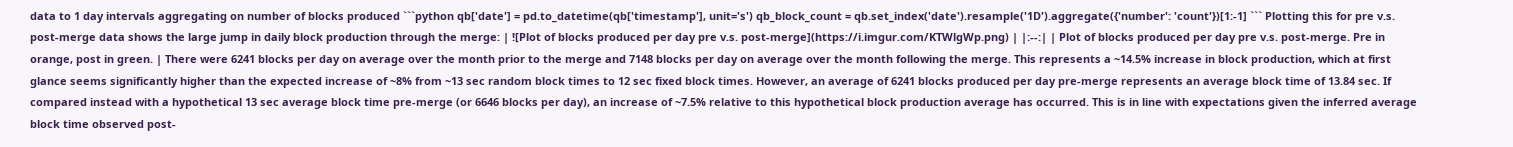data to 1 day intervals aggregating on number of blocks produced ```python qb['date'] = pd.to_datetime(qb['timestamp'], unit='s') qb_block_count = qb.set_index('date').resample('1D').aggregate({'number': 'count'})[1:-1] ``` Plotting this for pre v.s. post-merge data shows the large jump in daily block production through the merge: | ![Plot of blocks produced per day pre v.s. post-merge](https://i.imgur.com/KTWlgWp.png) | |:--:| | Plot of blocks produced per day pre v.s. post-merge. Pre in orange, post in green. | There were 6241 blocks per day on average over the month prior to the merge and 7148 blocks per day on average over the month following the merge. This represents a ~14.5% increase in block production, which at first glance seems significantly higher than the expected increase of ~8% from ~13 sec random block times to 12 sec fixed block times. However, an average of 6241 blocks produced per day pre-merge represents an average block time of 13.84 sec. If compared instead with a hypothetical 13 sec average block time pre-merge (or 6646 blocks per day), an increase of ~7.5% relative to this hypothetical block production average has occurred. This is in line with expectations given the inferred average block time observed post-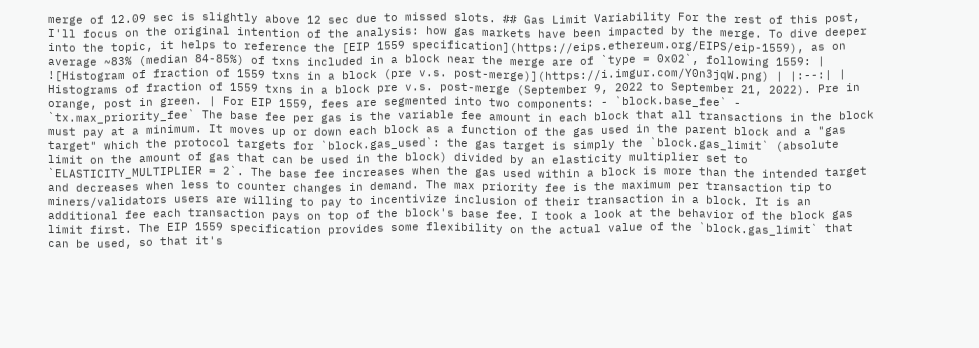merge of 12.09 sec is slightly above 12 sec due to missed slots. ## Gas Limit Variability For the rest of this post, I'll focus on the original intention of the analysis: how gas markets have been impacted by the merge. To dive deeper into the topic, it helps to reference the [EIP 1559 specification](https://eips.ethereum.org/EIPS/eip-1559), as on average ~83% (median 84-85%) of txns included in a block near the merge are of `type = 0x02`, following 1559: | ![Histogram of fraction of 1559 txns in a block (pre v.s. post-merge)](https://i.imgur.com/Y0n3jqW.png) | |:--:| | Histograms of fraction of 1559 txns in a block pre v.s. post-merge (September 9, 2022 to September 21, 2022). Pre in orange, post in green. | For EIP 1559, fees are segmented into two components: - `block.base_fee` - `tx.max_priority_fee` The base fee per gas is the variable fee amount in each block that all transactions in the block must pay at a minimum. It moves up or down each block as a function of the gas used in the parent block and a "gas target" which the protocol targets for `block.gas_used`: the gas target is simply the `block.gas_limit` (absolute limit on the amount of gas that can be used in the block) divided by an elasticity multiplier set to `ELASTICITY_MULTIPLIER = 2`. The base fee increases when the gas used within a block is more than the intended target and decreases when less to counter changes in demand. The max priority fee is the maximum per transaction tip to miners/validators users are willing to pay to incentivize inclusion of their transaction in a block. It is an additional fee each transaction pays on top of the block's base fee. I took a look at the behavior of the block gas limit first. The EIP 1559 specification provides some flexibility on the actual value of the `block.gas_limit` that can be used, so that it's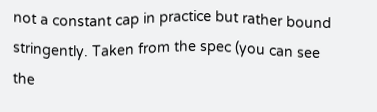not a constant cap in practice but rather bound stringently. Taken from the spec (you can see the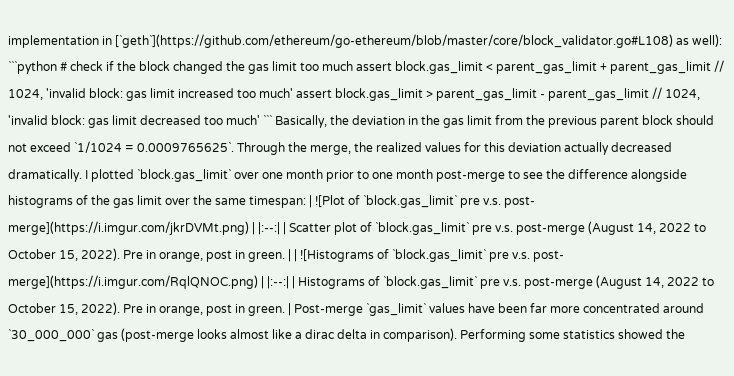implementation in [`geth`](https://github.com/ethereum/go-ethereum/blob/master/core/block_validator.go#L108) as well): ```python # check if the block changed the gas limit too much assert block.gas_limit < parent_gas_limit + parent_gas_limit // 1024, 'invalid block: gas limit increased too much' assert block.gas_limit > parent_gas_limit - parent_gas_limit // 1024, 'invalid block: gas limit decreased too much' ``` Basically, the deviation in the gas limit from the previous parent block should not exceed `1/1024 = 0.0009765625`. Through the merge, the realized values for this deviation actually decreased dramatically. I plotted `block.gas_limit` over one month prior to one month post-merge to see the difference alongside histograms of the gas limit over the same timespan: | ![Plot of `block.gas_limit` pre v.s. post-merge](https://i.imgur.com/jkrDVMt.png) | |:--:| | Scatter plot of `block.gas_limit` pre v.s. post-merge (August 14, 2022 to October 15, 2022). Pre in orange, post in green. | | ![Histograms of `block.gas_limit` pre v.s. post-merge](https://i.imgur.com/RqlQNOC.png) | |:--:| | Histograms of `block.gas_limit` pre v.s. post-merge (August 14, 2022 to October 15, 2022). Pre in orange, post in green. | Post-merge `gas_limit` values have been far more concentrated around `30_000_000` gas (post-merge looks almost like a dirac delta in comparison). Performing some statistics showed the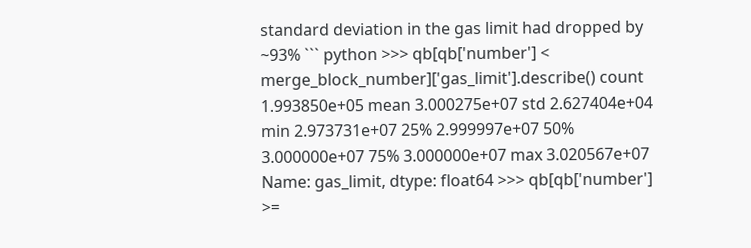standard deviation in the gas limit had dropped by ~93% ``` python >>> qb[qb['number'] < merge_block_number]['gas_limit'].describe() count 1.993850e+05 mean 3.000275e+07 std 2.627404e+04 min 2.973731e+07 25% 2.999997e+07 50% 3.000000e+07 75% 3.000000e+07 max 3.020567e+07 Name: gas_limit, dtype: float64 >>> qb[qb['number'] >=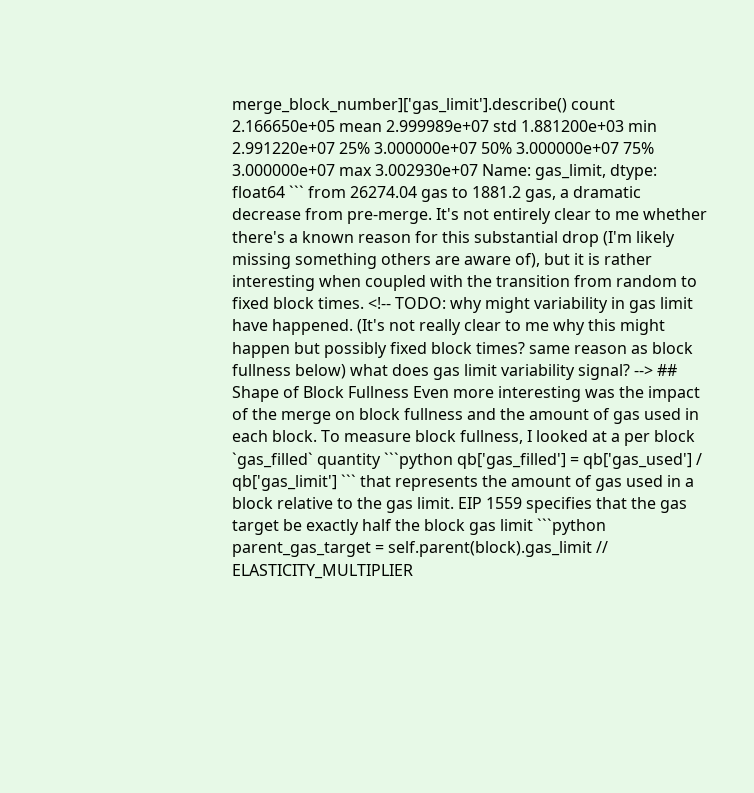merge_block_number]['gas_limit'].describe() count 2.166650e+05 mean 2.999989e+07 std 1.881200e+03 min 2.991220e+07 25% 3.000000e+07 50% 3.000000e+07 75% 3.000000e+07 max 3.002930e+07 Name: gas_limit, dtype: float64 ``` from 26274.04 gas to 1881.2 gas, a dramatic decrease from pre-merge. It's not entirely clear to me whether there's a known reason for this substantial drop (I'm likely missing something others are aware of), but it is rather interesting when coupled with the transition from random to fixed block times. <!-- TODO: why might variability in gas limit have happened. (It's not really clear to me why this might happen but possibly fixed block times? same reason as block fullness below) what does gas limit variability signal? --> ## Shape of Block Fullness Even more interesting was the impact of the merge on block fullness and the amount of gas used in each block. To measure block fullness, I looked at a per block `gas_filled` quantity ```python qb['gas_filled'] = qb['gas_used'] / qb['gas_limit'] ``` that represents the amount of gas used in a block relative to the gas limit. EIP 1559 specifies that the gas target be exactly half the block gas limit ```python parent_gas_target = self.parent(block).gas_limit // ELASTICITY_MULTIPLIER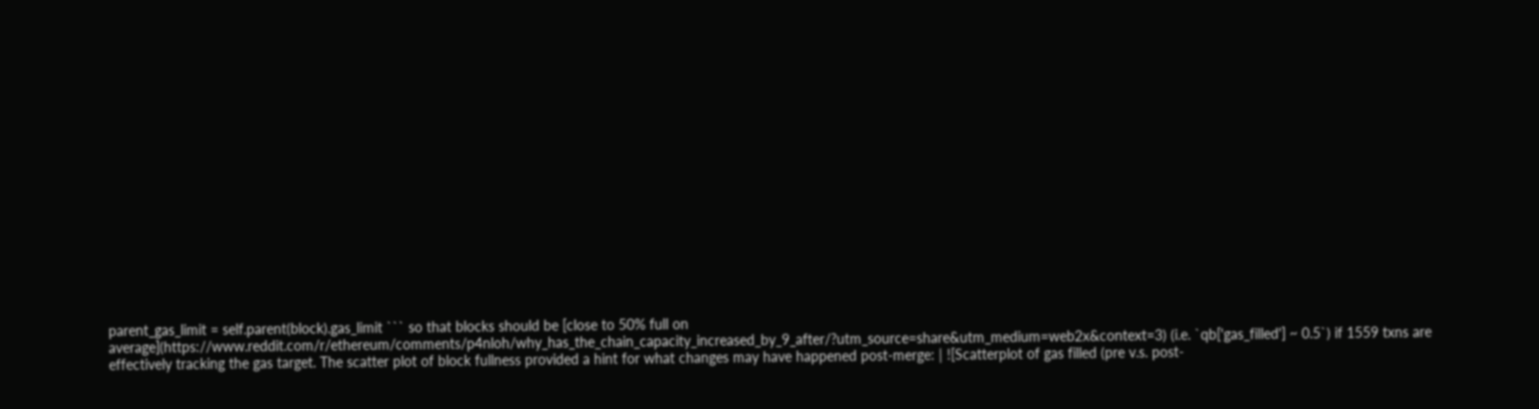parent_gas_limit = self.parent(block).gas_limit ``` so that blocks should be [close to 50% full on average](https://www.reddit.com/r/ethereum/comments/p4nloh/why_has_the_chain_capacity_increased_by_9_after/?utm_source=share&utm_medium=web2x&context=3) (i.e. `qb['gas_filled'] ~ 0.5`) if 1559 txns are effectively tracking the gas target. The scatter plot of block fullness provided a hint for what changes may have happened post-merge: | ![Scatterplot of gas filled (pre v.s. post-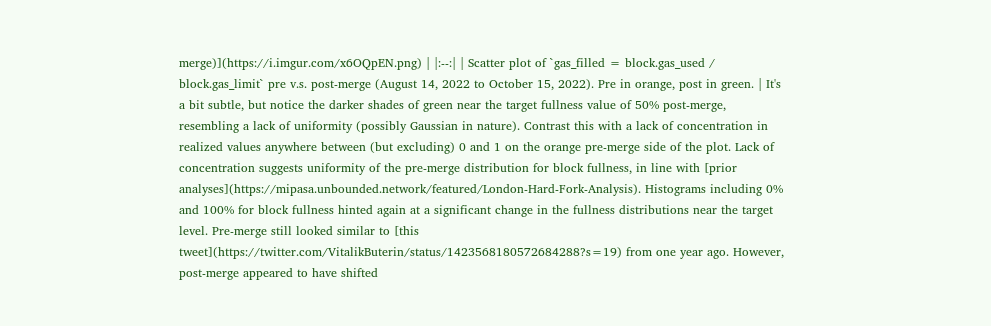merge)](https://i.imgur.com/x6OQpEN.png) | |:--:| | Scatter plot of `gas_filled = block.gas_used / block.gas_limit` pre v.s. post-merge (August 14, 2022 to October 15, 2022). Pre in orange, post in green. | It's a bit subtle, but notice the darker shades of green near the target fullness value of 50% post-merge, resembling a lack of uniformity (possibly Gaussian in nature). Contrast this with a lack of concentration in realized values anywhere between (but excluding) 0 and 1 on the orange pre-merge side of the plot. Lack of concentration suggests uniformity of the pre-merge distribution for block fullness, in line with [prior analyses](https://mipasa.unbounded.network/featured/London-Hard-Fork-Analysis). Histograms including 0% and 100% for block fullness hinted again at a significant change in the fullness distributions near the target level. Pre-merge still looked similar to [this tweet](https://twitter.com/VitalikButerin/status/1423568180572684288?s=19) from one year ago. However, post-merge appeared to have shifted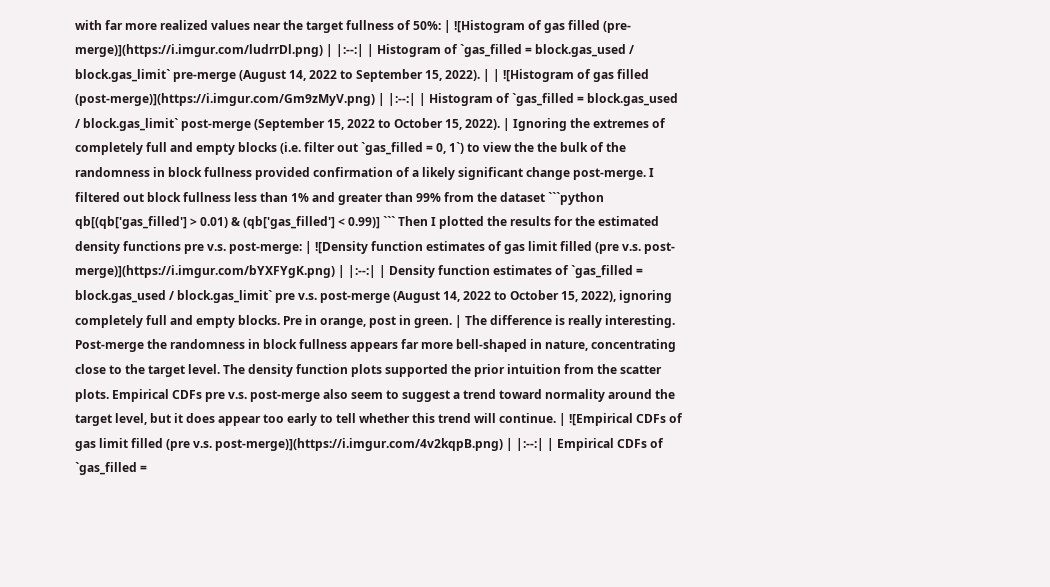with far more realized values near the target fullness of 50%: | ![Histogram of gas filled (pre-merge)](https://i.imgur.com/ludrrDl.png) | |:--:| | Histogram of `gas_filled = block.gas_used / block.gas_limit` pre-merge (August 14, 2022 to September 15, 2022). | | ![Histogram of gas filled (post-merge)](https://i.imgur.com/Gm9zMyV.png) | |:--:| | Histogram of `gas_filled = block.gas_used / block.gas_limit` post-merge (September 15, 2022 to October 15, 2022). | Ignoring the extremes of completely full and empty blocks (i.e. filter out `gas_filled = 0, 1`) to view the the bulk of the randomness in block fullness provided confirmation of a likely significant change post-merge. I filtered out block fullness less than 1% and greater than 99% from the dataset ```python qb[(qb['gas_filled'] > 0.01) & (qb['gas_filled'] < 0.99)] ``` Then I plotted the results for the estimated density functions pre v.s. post-merge: | ![Density function estimates of gas limit filled (pre v.s. post-merge)](https://i.imgur.com/bYXFYgK.png) | |:--:| | Density function estimates of `gas_filled = block.gas_used / block.gas_limit` pre v.s. post-merge (August 14, 2022 to October 15, 2022), ignoring completely full and empty blocks. Pre in orange, post in green. | The difference is really interesting. Post-merge the randomness in block fullness appears far more bell-shaped in nature, concentrating close to the target level. The density function plots supported the prior intuition from the scatter plots. Empirical CDFs pre v.s. post-merge also seem to suggest a trend toward normality around the target level, but it does appear too early to tell whether this trend will continue. | ![Empirical CDFs of gas limit filled (pre v.s. post-merge)](https://i.imgur.com/4v2kqpB.png) | |:--:| | Empirical CDFs of `gas_filled =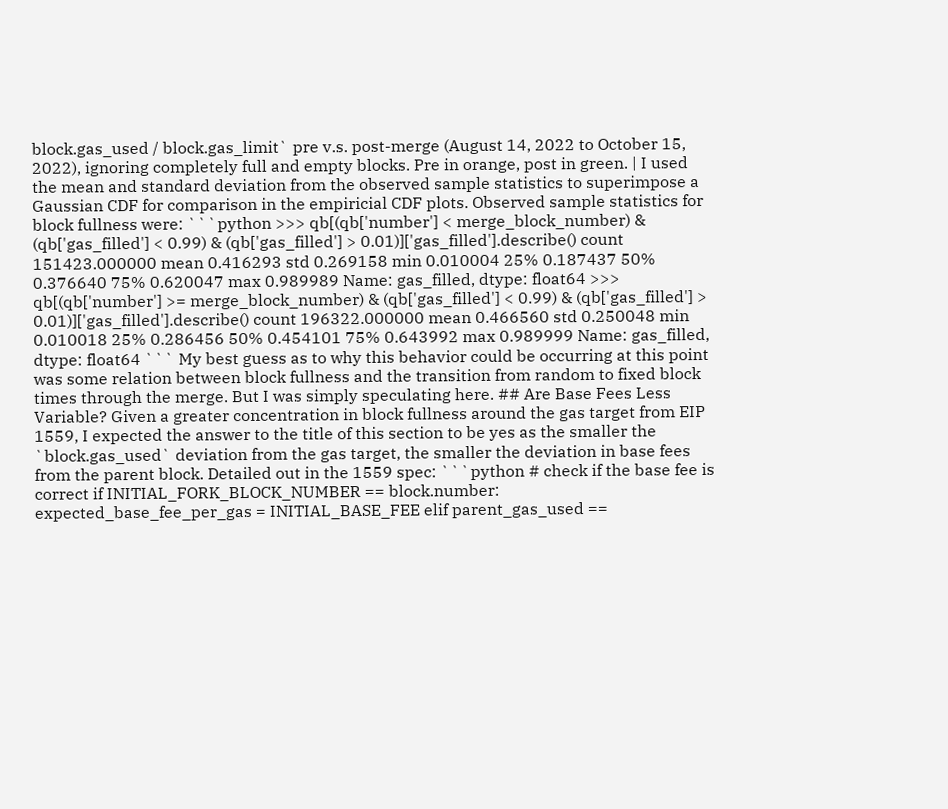block.gas_used / block.gas_limit` pre v.s. post-merge (August 14, 2022 to October 15, 2022), ignoring completely full and empty blocks. Pre in orange, post in green. | I used the mean and standard deviation from the observed sample statistics to superimpose a Gaussian CDF for comparison in the empiricial CDF plots. Observed sample statistics for block fullness were: ```python >>> qb[(qb['number'] < merge_block_number) & (qb['gas_filled'] < 0.99) & (qb['gas_filled'] > 0.01)]['gas_filled'].describe() count 151423.000000 mean 0.416293 std 0.269158 min 0.010004 25% 0.187437 50% 0.376640 75% 0.620047 max 0.989989 Name: gas_filled, dtype: float64 >>> qb[(qb['number'] >= merge_block_number) & (qb['gas_filled'] < 0.99) & (qb['gas_filled'] > 0.01)]['gas_filled'].describe() count 196322.000000 mean 0.466560 std 0.250048 min 0.010018 25% 0.286456 50% 0.454101 75% 0.643992 max 0.989999 Name: gas_filled, dtype: float64 ``` My best guess as to why this behavior could be occurring at this point was some relation between block fullness and the transition from random to fixed block times through the merge. But I was simply speculating here. ## Are Base Fees Less Variable? Given a greater concentration in block fullness around the gas target from EIP 1559, I expected the answer to the title of this section to be yes as the smaller the `block.gas_used` deviation from the gas target, the smaller the deviation in base fees from the parent block. Detailed out in the 1559 spec: ```python # check if the base fee is correct if INITIAL_FORK_BLOCK_NUMBER == block.number: expected_base_fee_per_gas = INITIAL_BASE_FEE elif parent_gas_used ==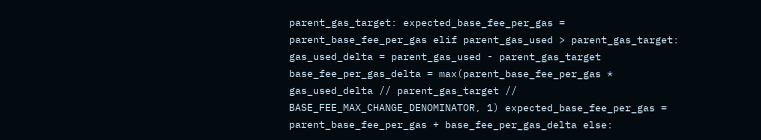parent_gas_target: expected_base_fee_per_gas = parent_base_fee_per_gas elif parent_gas_used > parent_gas_target: gas_used_delta = parent_gas_used - parent_gas_target base_fee_per_gas_delta = max(parent_base_fee_per_gas * gas_used_delta // parent_gas_target // BASE_FEE_MAX_CHANGE_DENOMINATOR, 1) expected_base_fee_per_gas = parent_base_fee_per_gas + base_fee_per_gas_delta else: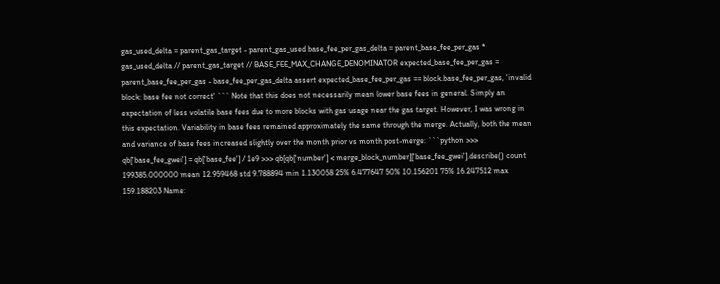gas_used_delta = parent_gas_target - parent_gas_used base_fee_per_gas_delta = parent_base_fee_per_gas * gas_used_delta // parent_gas_target // BASE_FEE_MAX_CHANGE_DENOMINATOR expected_base_fee_per_gas = parent_base_fee_per_gas - base_fee_per_gas_delta assert expected_base_fee_per_gas == block.base_fee_per_gas, 'invalid block: base fee not correct' ``` Note that this does not necessarily mean lower base fees in general. Simply an expectation of less volatile base fees due to more blocks with gas usage near the gas target. However, I was wrong in this expectation. Variability in base fees remained approximately the same through the merge. Actually, both the mean and variance of base fees increased slightly over the month prior vs month post-merge: ```python >>> qb['base_fee_gwei'] = qb['base_fee'] / 1e9 >>> qb[qb['number'] < merge_block_number]['base_fee_gwei'].describe() count 199385.000000 mean 12.959468 std 9.788894 min 1.130058 25% 6.477647 50% 10.156201 75% 16.247512 max 159.188203 Name: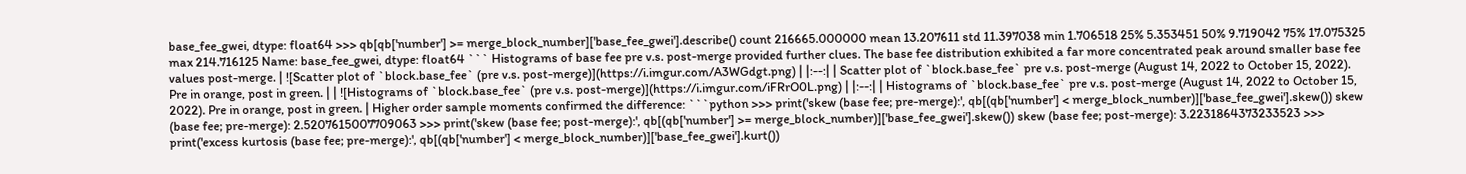base_fee_gwei, dtype: float64 >>> qb[qb['number'] >= merge_block_number]['base_fee_gwei'].describe() count 216665.000000 mean 13.207611 std 11.397038 min 1.706518 25% 5.353451 50% 9.719042 75% 17.075325 max 214.716125 Name: base_fee_gwei, dtype: float64 ``` Histograms of base fee pre v.s. post-merge provided further clues. The base fee distribution exhibited a far more concentrated peak around smaller base fee values post-merge. | ![Scatter plot of `block.base_fee` (pre v.s. post-merge)](https://i.imgur.com/A3WGdgt.png) | |:--:| | Scatter plot of `block.base_fee` pre v.s. post-merge (August 14, 2022 to October 15, 2022). Pre in orange, post in green. | | ![Histograms of `block.base_fee` (pre v.s. post-merge)](https://i.imgur.com/iFRrO0L.png) | |:--:| | Histograms of `block.base_fee` pre v.s. post-merge (August 14, 2022 to October 15, 2022). Pre in orange, post in green. | Higher order sample moments confirmed the difference: ```python >>> print('skew (base fee; pre-merge):', qb[(qb['number'] < merge_block_number)]['base_fee_gwei'].skew()) skew (base fee; pre-merge): 2.5207615007709063 >>> print('skew (base fee; post-merge):', qb[(qb['number'] >= merge_block_number)]['base_fee_gwei'].skew()) skew (base fee; post-merge): 3.2231864373233523 >>> print('excess kurtosis (base fee; pre-merge):', qb[(qb['number'] < merge_block_number)]['base_fee_gwei'].kurt())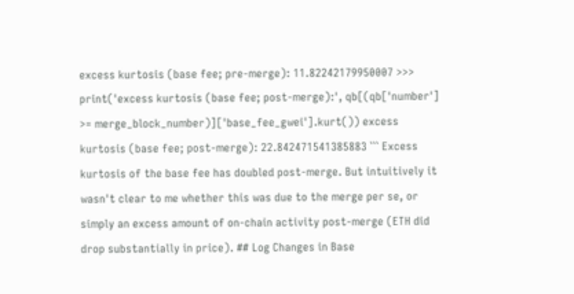excess kurtosis (base fee; pre-merge): 11.82242179950007 >>> print('excess kurtosis (base fee; post-merge):', qb[(qb['number'] >= merge_block_number)]['base_fee_gwei'].kurt()) excess kurtosis (base fee; post-merge): 22.842471541385883 ``` Excess kurtosis of the base fee has doubled post-merge. But intuitively it wasn't clear to me whether this was due to the merge per se, or simply an excess amount of on-chain activity post-merge (ETH did drop substantially in price). ## Log Changes in Base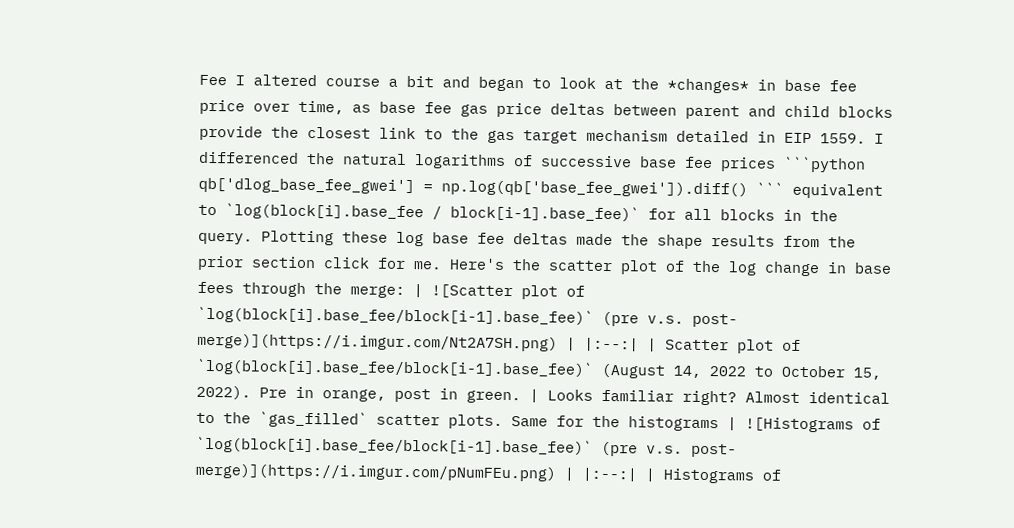Fee I altered course a bit and began to look at the *changes* in base fee price over time, as base fee gas price deltas between parent and child blocks provide the closest link to the gas target mechanism detailed in EIP 1559. I differenced the natural logarithms of successive base fee prices ```python qb['dlog_base_fee_gwei'] = np.log(qb['base_fee_gwei']).diff() ``` equivalent to `log(block[i].base_fee / block[i-1].base_fee)` for all blocks in the query. Plotting these log base fee deltas made the shape results from the prior section click for me. Here's the scatter plot of the log change in base fees through the merge: | ![Scatter plot of `log(block[i].base_fee/block[i-1].base_fee)` (pre v.s. post-merge)](https://i.imgur.com/Nt2A7SH.png) | |:--:| | Scatter plot of `log(block[i].base_fee/block[i-1].base_fee)` (August 14, 2022 to October 15, 2022). Pre in orange, post in green. | Looks familiar right? Almost identical to the `gas_filled` scatter plots. Same for the histograms | ![Histograms of `log(block[i].base_fee/block[i-1].base_fee)` (pre v.s. post-merge)](https://i.imgur.com/pNumFEu.png) | |:--:| | Histograms of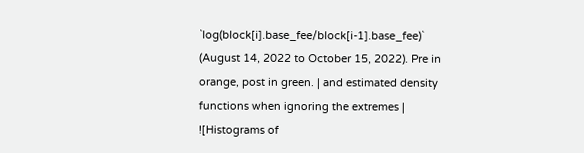`log(block[i].base_fee/block[i-1].base_fee)` (August 14, 2022 to October 15, 2022). Pre in orange, post in green. | and estimated density functions when ignoring the extremes | ![Histograms of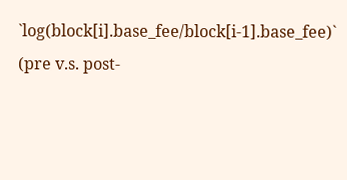`log(block[i].base_fee/block[i-1].base_fee)` (pre v.s. post-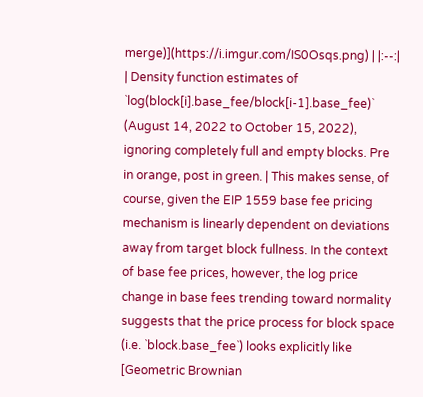merge)](https://i.imgur.com/IS0Osqs.png) | |:--:| | Density function estimates of `log(block[i].base_fee/block[i-1].base_fee)` (August 14, 2022 to October 15, 2022), ignoring completely full and empty blocks. Pre in orange, post in green. | This makes sense, of course, given the EIP 1559 base fee pricing mechanism is linearly dependent on deviations away from target block fullness. In the context of base fee prices, however, the log price change in base fees trending toward normality suggests that the price process for block space (i.e. `block.base_fee`) looks explicitly like [Geometric Brownian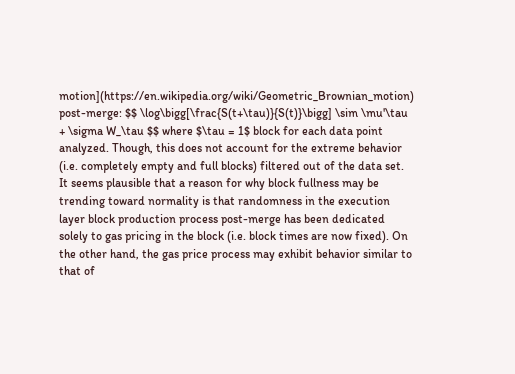motion](https://en.wikipedia.org/wiki/Geometric_Brownian_motion) post-merge: $$ \log\bigg[\frac{S(t+\tau)}{S(t)}\bigg] \sim \mu'\tau + \sigma W_\tau $$ where $\tau = 1$ block for each data point analyzed. Though, this does not account for the extreme behavior (i.e. completely empty and full blocks) filtered out of the data set. It seems plausible that a reason for why block fullness may be trending toward normality is that randomness in the execution layer block production process post-merge has been dedicated solely to gas pricing in the block (i.e. block times are now fixed). On the other hand, the gas price process may exhibit behavior similar to that of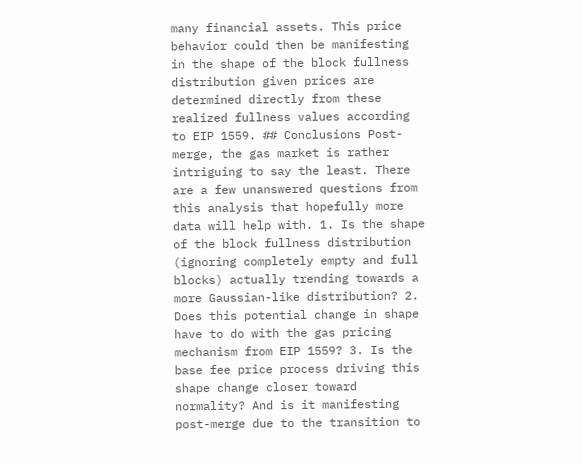many financial assets. This price behavior could then be manifesting in the shape of the block fullness distribution given prices are determined directly from these realized fullness values according to EIP 1559. ## Conclusions Post-merge, the gas market is rather intriguing to say the least. There are a few unanswered questions from this analysis that hopefully more data will help with. 1. Is the shape of the block fullness distribution (ignoring completely empty and full blocks) actually trending towards a more Gaussian-like distribution? 2. Does this potential change in shape have to do with the gas pricing mechanism from EIP 1559? 3. Is the base fee price process driving this shape change closer toward normality? And is it manifesting post-merge due to the transition to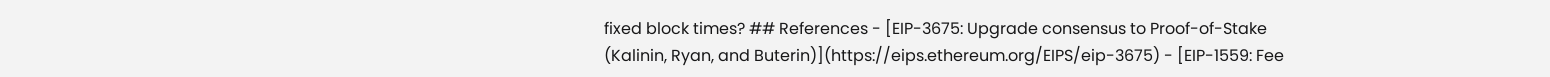fixed block times? ## References - [EIP-3675: Upgrade consensus to Proof-of-Stake (Kalinin, Ryan, and Buterin)](https://eips.ethereum.org/EIPS/eip-3675) - [EIP-1559: Fee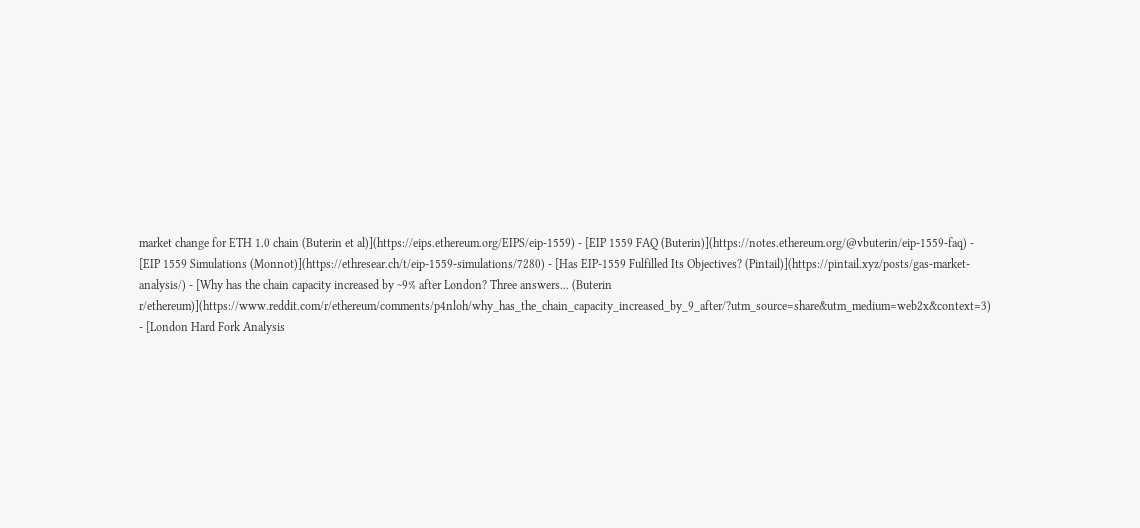market change for ETH 1.0 chain (Buterin et al)](https://eips.ethereum.org/EIPS/eip-1559) - [EIP 1559 FAQ (Buterin)](https://notes.ethereum.org/@vbuterin/eip-1559-faq) - [EIP 1559 Simulations (Monnot)](https://ethresear.ch/t/eip-1559-simulations/7280) - [Has EIP-1559 Fulfilled Its Objectives? (Pintail)](https://pintail.xyz/posts/gas-market-analysis/) - [Why has the chain capacity increased by ~9% after London? Three answers... (Buterin r/ethereum)](https://www.reddit.com/r/ethereum/comments/p4nloh/why_has_the_chain_capacity_increased_by_9_after/?utm_source=share&utm_medium=web2x&context=3) - [London Hard Fork Analysis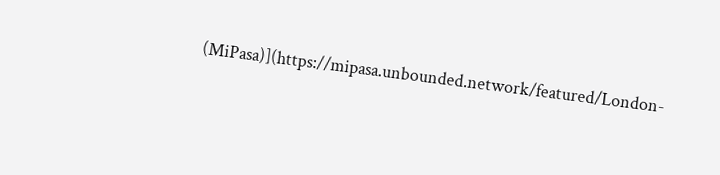(MiPasa)](https://mipasa.unbounded.network/featured/London-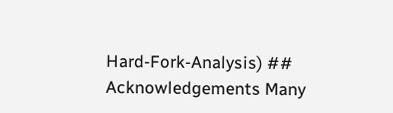Hard-Fork-Analysis) ## Acknowledgements Many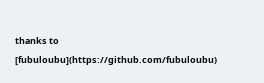thanks to [fubuloubu](https://github.com/fubuloubu)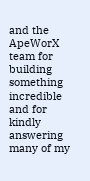and the ApeWorX team for building something incredible and for kindly answering many of my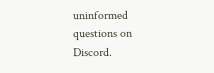uninformed questions on Discord.